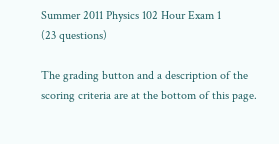Summer 2011 Physics 102 Hour Exam 1
(23 questions)

The grading button and a description of the scoring criteria are at the bottom of this page.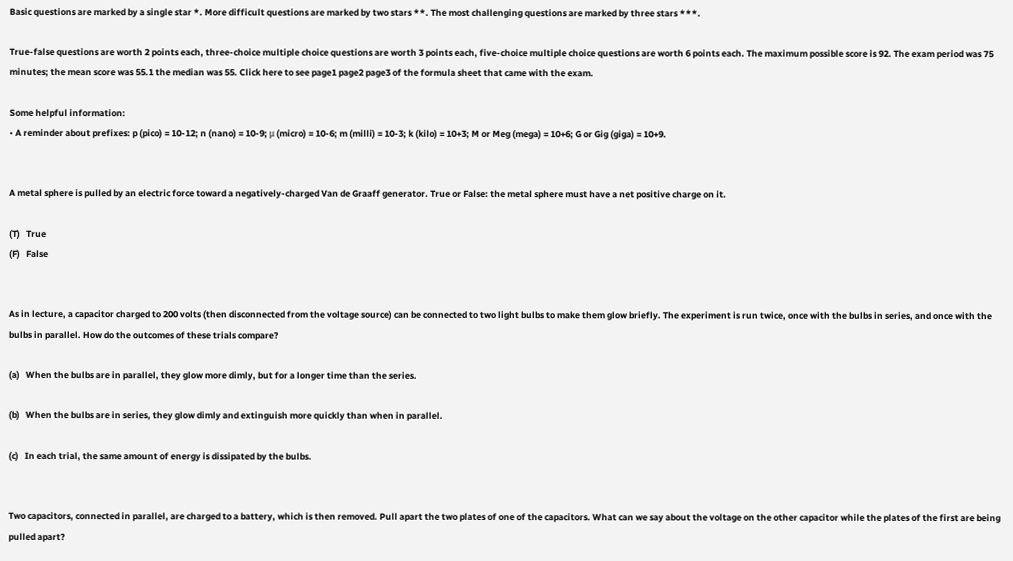Basic questions are marked by a single star *. More difficult questions are marked by two stars **. The most challenging questions are marked by three stars ***.

True-false questions are worth 2 points each, three-choice multiple choice questions are worth 3 points each, five-choice multiple choice questions are worth 6 points each. The maximum possible score is 92. The exam period was 75 minutes; the mean score was 55.1 the median was 55. Click here to see page1 page2 page3 of the formula sheet that came with the exam.

Some helpful information:
• A reminder about prefixes: p (pico) = 10-12; n (nano) = 10-9; μ (micro) = 10-6; m (milli) = 10-3; k (kilo) = 10+3; M or Meg (mega) = 10+6; G or Gig (giga) = 10+9.


A metal sphere is pulled by an electric force toward a negatively-charged Van de Graaff generator. True or False: the metal sphere must have a net positive charge on it.

(T)   True
(F)   False


As in lecture, a capacitor charged to 200 volts (then disconnected from the voltage source) can be connected to two light bulbs to make them glow briefly. The experiment is run twice, once with the bulbs in series, and once with the bulbs in parallel. How do the outcomes of these trials compare?

(a)   When the bulbs are in parallel, they glow more dimly, but for a longer time than the series.

(b)   When the bulbs are in series, they glow dimly and extinguish more quickly than when in parallel.

(c)   In each trial, the same amount of energy is dissipated by the bulbs.


Two capacitors, connected in parallel, are charged to a battery, which is then removed. Pull apart the two plates of one of the capacitors. What can we say about the voltage on the other capacitor while the plates of the first are being pulled apart?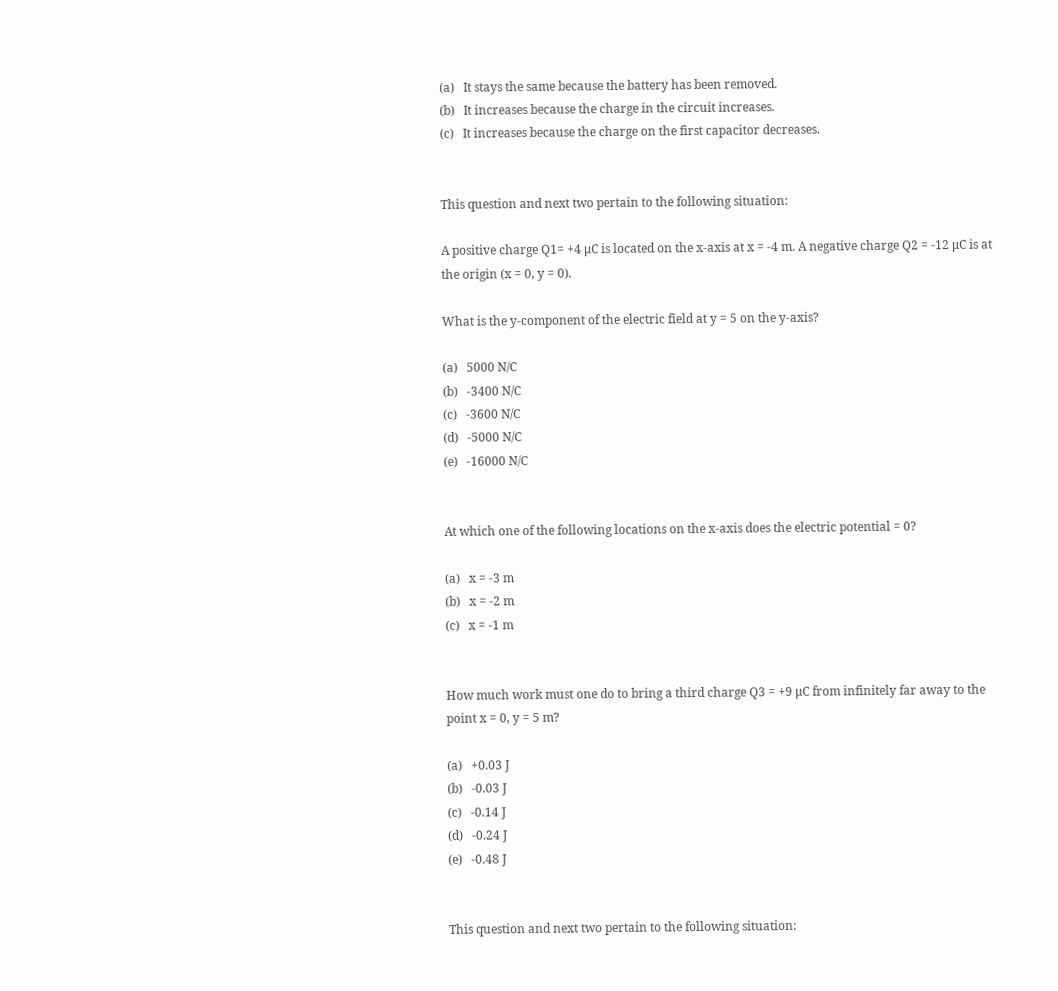(a)   It stays the same because the battery has been removed.
(b)   It increases because the charge in the circuit increases.
(c)   It increases because the charge on the first capacitor decreases.


This question and next two pertain to the following situation:

A positive charge Q1= +4 μC is located on the x-axis at x = -4 m. A negative charge Q2 = -12 μC is at the origin (x = 0, y = 0).

What is the y-component of the electric field at y = 5 on the y-axis?

(a)   5000 N/C
(b)   -3400 N/C
(c)   -3600 N/C
(d)   -5000 N/C
(e)   -16000 N/C


At which one of the following locations on the x-axis does the electric potential = 0?

(a)   x = -3 m
(b)   x = -2 m
(c)   x = -1 m


How much work must one do to bring a third charge Q3 = +9 μC from infinitely far away to the point x = 0, y = 5 m?

(a)   +0.03 J
(b)   -0.03 J
(c)   -0.14 J
(d)   -0.24 J
(e)   -0.48 J


This question and next two pertain to the following situation: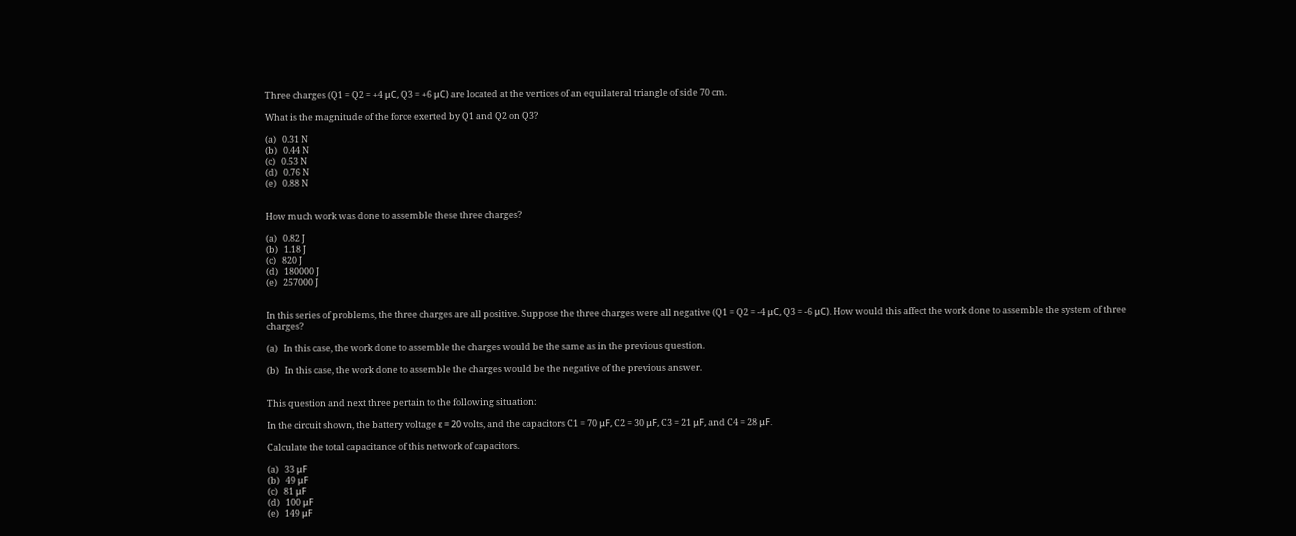Three charges (Q1 = Q2 = +4 μC, Q3 = +6 μC) are located at the vertices of an equilateral triangle of side 70 cm.

What is the magnitude of the force exerted by Q1 and Q2 on Q3?

(a)   0.31 N
(b)   0.44 N
(c)   0.53 N
(d)   0.76 N
(e)   0.88 N


How much work was done to assemble these three charges?

(a)   0.82 J
(b)   1.18 J
(c)   820 J
(d)   180000 J
(e)   257000 J


In this series of problems, the three charges are all positive. Suppose the three charges were all negative (Q1 = Q2 = -4 μC, Q3 = -6 μC). How would this affect the work done to assemble the system of three charges?

(a)   In this case, the work done to assemble the charges would be the same as in the previous question.

(b)   In this case, the work done to assemble the charges would be the negative of the previous answer.


This question and next three pertain to the following situation:

In the circuit shown, the battery voltage ε = 20 volts, and the capacitors C1 = 70 μF, C2 = 30 μF, C3 = 21 μF, and C4 = 28 μF.

Calculate the total capacitance of this network of capacitors.

(a)   33 μF
(b)   49 μF
(c)   81 μF
(d)   100 μF
(e)   149 μF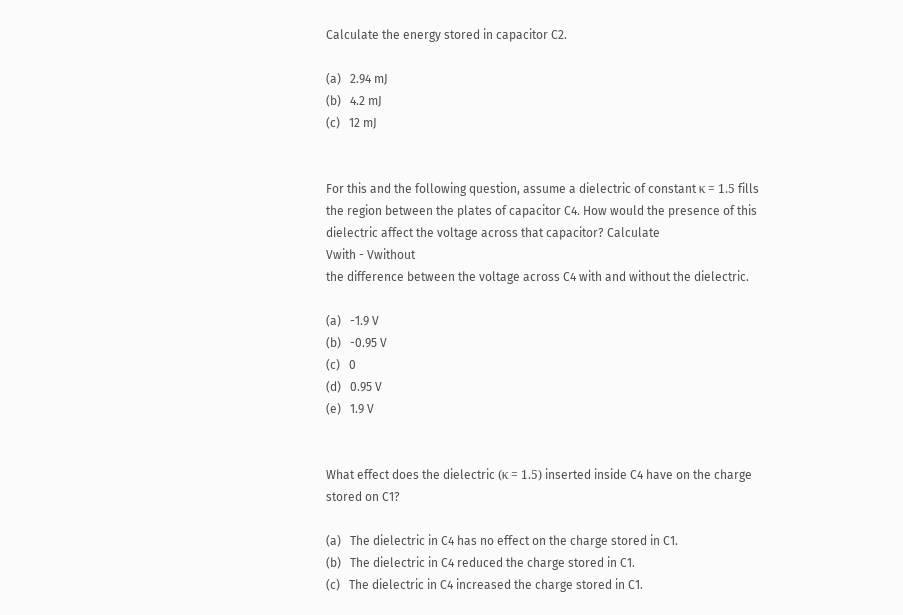Calculate the energy stored in capacitor C2.

(a)   2.94 mJ
(b)   4.2 mJ
(c)   12 mJ


For this and the following question, assume a dielectric of constant κ = 1.5 fills the region between the plates of capacitor C4. How would the presence of this dielectric affect the voltage across that capacitor? Calculate
Vwith - Vwithout
the difference between the voltage across C4 with and without the dielectric.

(a)   -1.9 V
(b)   -0.95 V
(c)   0
(d)   0.95 V
(e)   1.9 V


What effect does the dielectric (κ = 1.5) inserted inside C4 have on the charge stored on C1?

(a)   The dielectric in C4 has no effect on the charge stored in C1.
(b)   The dielectric in C4 reduced the charge stored in C1.
(c)   The dielectric in C4 increased the charge stored in C1.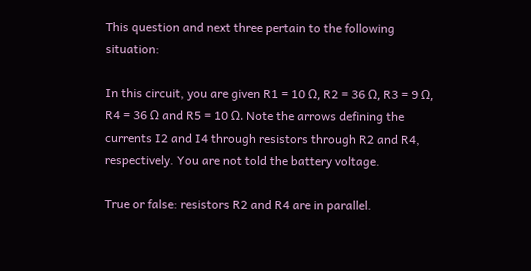This question and next three pertain to the following situation:

In this circuit, you are given R1 = 10 Ω, R2 = 36 Ω, R3 = 9 Ω, R4 = 36 Ω and R5 = 10 Ω. Note the arrows defining the currents I2 and I4 through resistors through R2 and R4, respectively. You are not told the battery voltage.

True or false: resistors R2 and R4 are in parallel.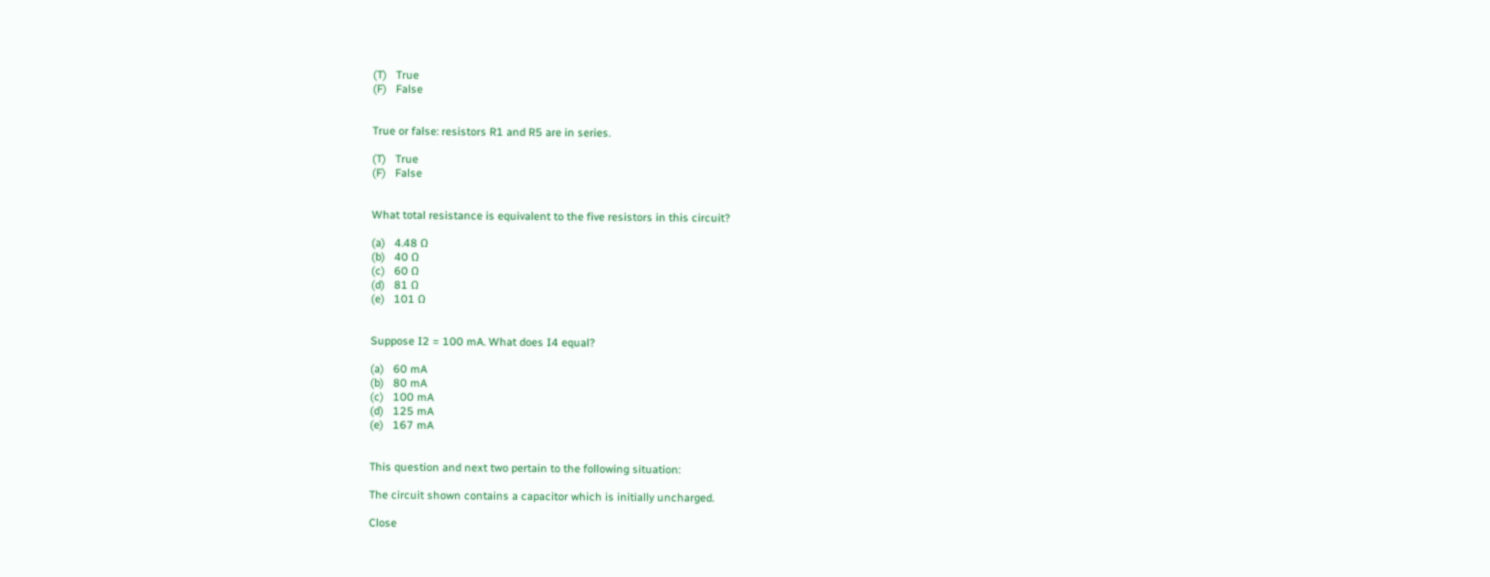(T)   True
(F)   False


True or false: resistors R1 and R5 are in series.

(T)   True
(F)   False


What total resistance is equivalent to the five resistors in this circuit?

(a)   4.48 Ω
(b)   40 Ω
(c)   60 Ω
(d)   81 Ω
(e)   101 Ω


Suppose I2 = 100 mA. What does I4 equal?

(a)   60 mA
(b)   80 mA
(c)   100 mA
(d)   125 mA
(e)   167 mA


This question and next two pertain to the following situation:

The circuit shown contains a capacitor which is initially uncharged.

Close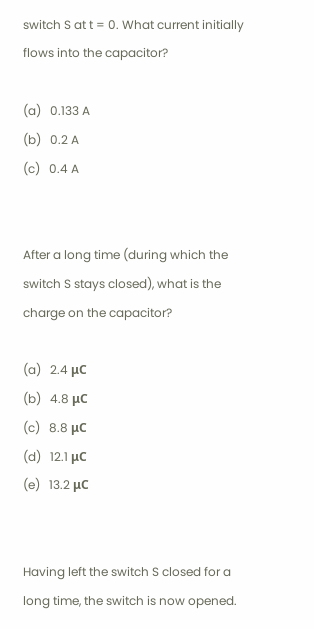switch S at t = 0. What current initially flows into the capacitor?

(a)   0.133 A
(b)   0.2 A
(c)   0.4 A


After a long time (during which the switch S stays closed), what is the charge on the capacitor?

(a)   2.4 μC
(b)   4.8 μC
(c)   8.8 μC
(d)   12.1 μC
(e)   13.2 μC


Having left the switch S closed for a long time, the switch is now opened.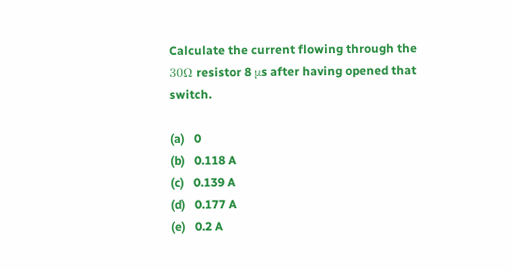Calculate the current flowing through the 30Ω resistor 8 μs after having opened that switch.

(a)   0
(b)   0.118 A
(c)   0.139 A
(d)   0.177 A
(e)   0.2 A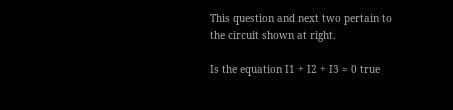This question and next two pertain to the circuit shown at right.

Is the equation I1 + I2 + I3 = 0 true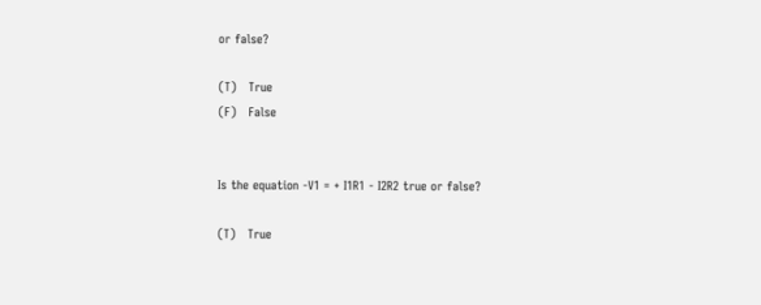or false?

(T)   True
(F)   False


Is the equation -V1 = + I1R1 - I2R2 true or false?

(T)   True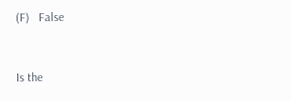(F)   False


Is the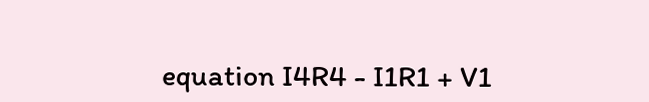equation I4R4 - I1R1 + V1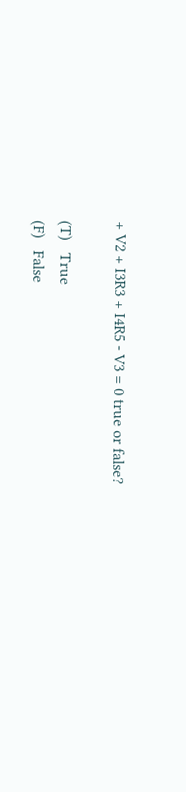+ V2 + I3R3 + I4R5 - V3 = 0 true or false?

(T)   True
(F)   False